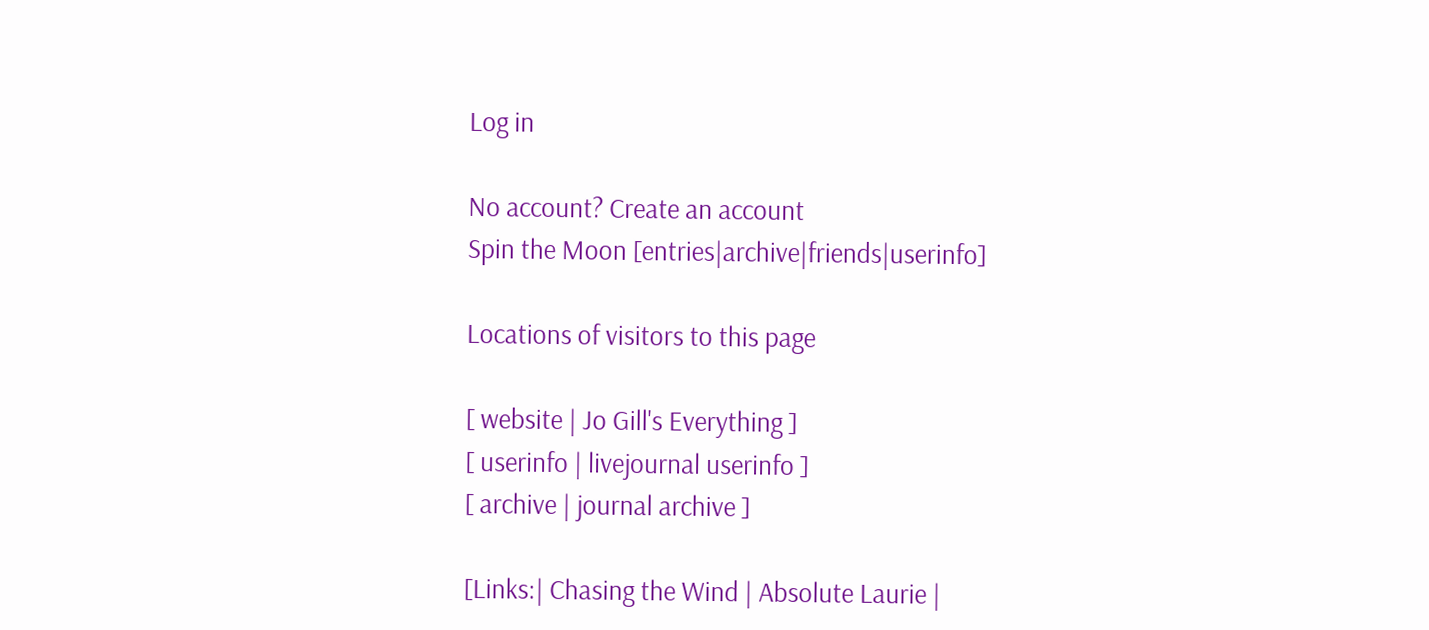Log in

No account? Create an account
Spin the Moon [entries|archive|friends|userinfo]

Locations of visitors to this page

[ website | Jo Gill's Everything ]
[ userinfo | livejournal userinfo ]
[ archive | journal archive ]

[Links:| Chasing the Wind | Absolute Laurie |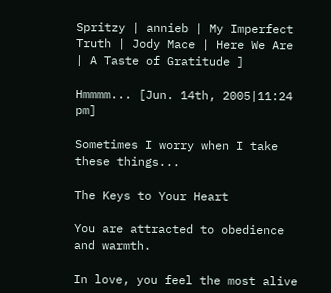Spritzy | annieb | My Imperfect Truth | Jody Mace | Here We Are | A Taste of Gratitude ]

Hmmmm... [Jun. 14th, 2005|11:24 pm]

Sometimes I worry when I take these things...

The Keys to Your Heart

You are attracted to obedience and warmth.

In love, you feel the most alive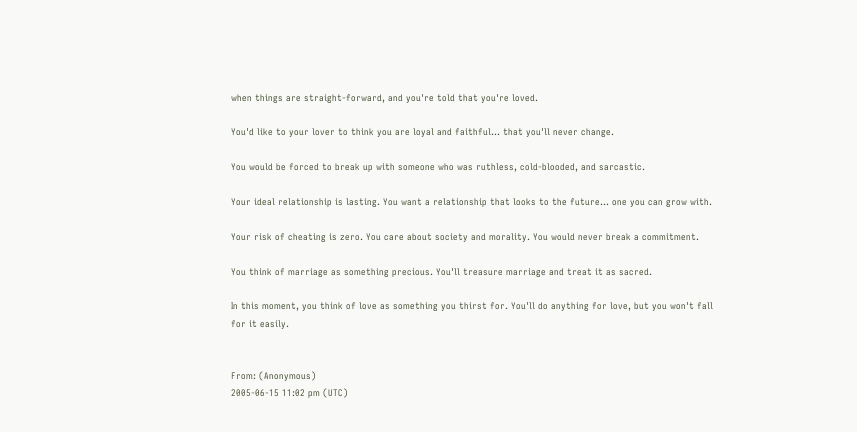when things are straight-forward, and you're told that you're loved.

You'd like to your lover to think you are loyal and faithful... that you'll never change.

You would be forced to break up with someone who was ruthless, cold-blooded, and sarcastic.

Your ideal relationship is lasting. You want a relationship that looks to the future... one you can grow with.

Your risk of cheating is zero. You care about society and morality. You would never break a commitment.

You think of marriage as something precious. You'll treasure marriage and treat it as sacred.

In this moment, you think of love as something you thirst for. You'll do anything for love, but you won't fall for it easily.


From: (Anonymous)
2005-06-15 11:02 pm (UTC)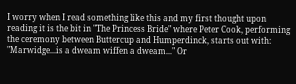I worry when I read something like this and my first thought upon reading it is the bit in "The Princess Bride" where Peter Cook, performing the ceremony between Buttercup and Humperdinck, starts out with: "Marwidge...is a dweam wiffen a dweam..." Or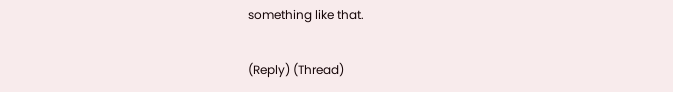something like that.

(Reply) (Thread)